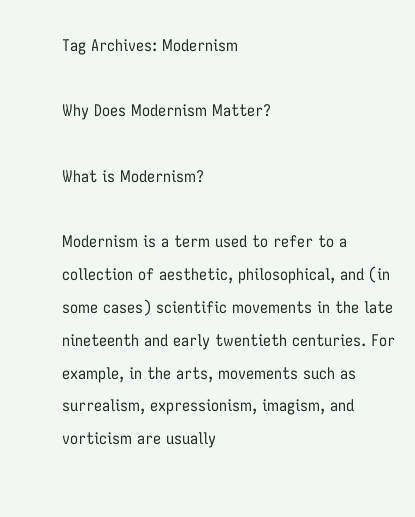Tag Archives: Modernism

Why Does Modernism Matter?

What is Modernism?

Modernism is a term used to refer to a collection of aesthetic, philosophical, and (in some cases) scientific movements in the late nineteenth and early twentieth centuries. For example, in the arts, movements such as surrealism, expressionism, imagism, and vorticism are usually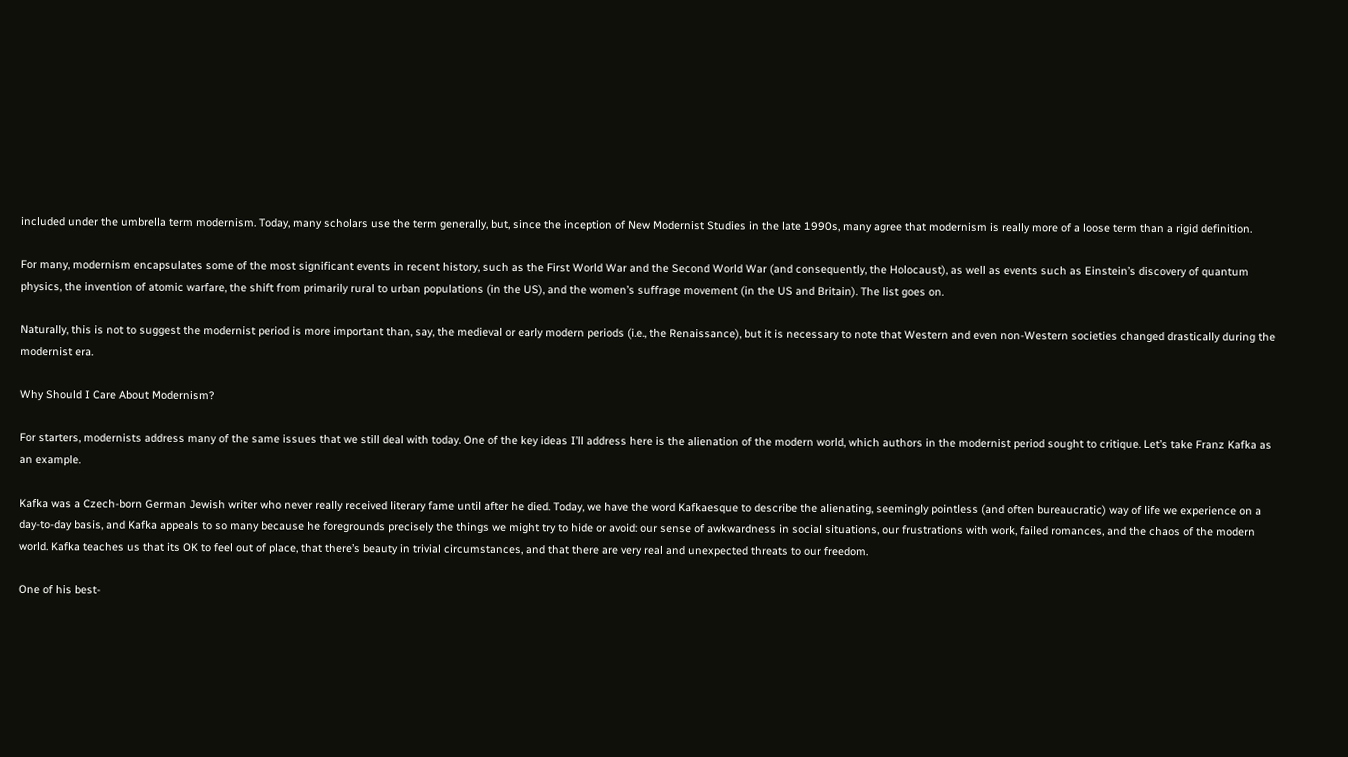included under the umbrella term modernism. Today, many scholars use the term generally, but, since the inception of New Modernist Studies in the late 1990s, many agree that modernism is really more of a loose term than a rigid definition.

For many, modernism encapsulates some of the most significant events in recent history, such as the First World War and the Second World War (and consequently, the Holocaust), as well as events such as Einstein’s discovery of quantum physics, the invention of atomic warfare, the shift from primarily rural to urban populations (in the US), and the women’s suffrage movement (in the US and Britain). The list goes on.

Naturally, this is not to suggest the modernist period is more important than, say, the medieval or early modern periods (i.e., the Renaissance), but it is necessary to note that Western and even non-Western societies changed drastically during the modernist era.

Why Should I Care About Modernism?

For starters, modernists address many of the same issues that we still deal with today. One of the key ideas I’ll address here is the alienation of the modern world, which authors in the modernist period sought to critique. Let’s take Franz Kafka as an example.

Kafka was a Czech-born German Jewish writer who never really received literary fame until after he died. Today, we have the word Kafkaesque to describe the alienating, seemingly pointless (and often bureaucratic) way of life we experience on a day-to-day basis, and Kafka appeals to so many because he foregrounds precisely the things we might try to hide or avoid: our sense of awkwardness in social situations, our frustrations with work, failed romances, and the chaos of the modern world. Kafka teaches us that its OK to feel out of place, that there’s beauty in trivial circumstances, and that there are very real and unexpected threats to our freedom.

One of his best-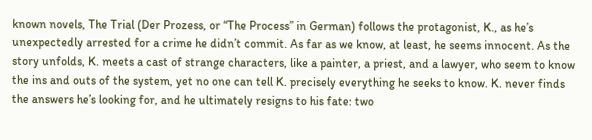known novels, The Trial (Der Prozess, or “The Process” in German) follows the protagonist, K., as he’s unexpectedly arrested for a crime he didn’t commit. As far as we know, at least, he seems innocent. As the story unfolds, K. meets a cast of strange characters, like a painter, a priest, and a lawyer, who seem to know the ins and outs of the system, yet no one can tell K. precisely everything he seeks to know. K. never finds the answers he’s looking for, and he ultimately resigns to his fate: two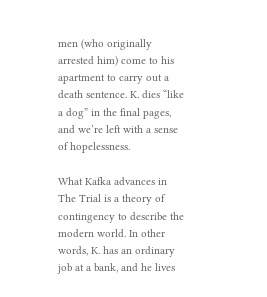men (who originally arrested him) come to his apartment to carry out a death sentence. K. dies “like a dog” in the final pages, and we’re left with a sense of hopelessness.

What Kafka advances in The Trial is a theory of contingency to describe the modern world. In other words, K. has an ordinary job at a bank, and he lives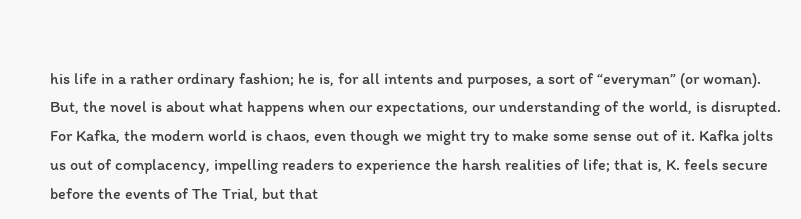his life in a rather ordinary fashion; he is, for all intents and purposes, a sort of “everyman” (or woman). But, the novel is about what happens when our expectations, our understanding of the world, is disrupted. For Kafka, the modern world is chaos, even though we might try to make some sense out of it. Kafka jolts us out of complacency, impelling readers to experience the harsh realities of life; that is, K. feels secure before the events of The Trial, but that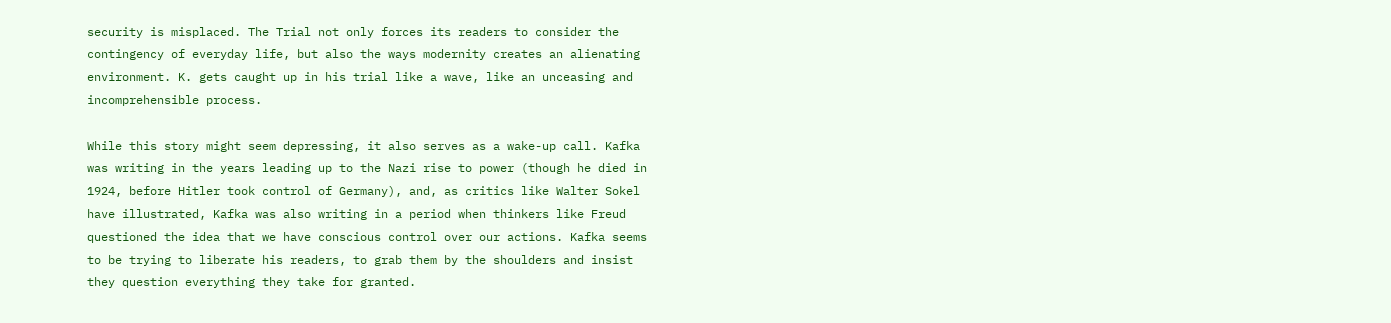security is misplaced. The Trial not only forces its readers to consider the contingency of everyday life, but also the ways modernity creates an alienating environment. K. gets caught up in his trial like a wave, like an unceasing and incomprehensible process.

While this story might seem depressing, it also serves as a wake-up call. Kafka was writing in the years leading up to the Nazi rise to power (though he died in 1924, before Hitler took control of Germany), and, as critics like Walter Sokel have illustrated, Kafka was also writing in a period when thinkers like Freud questioned the idea that we have conscious control over our actions. Kafka seems to be trying to liberate his readers, to grab them by the shoulders and insist they question everything they take for granted.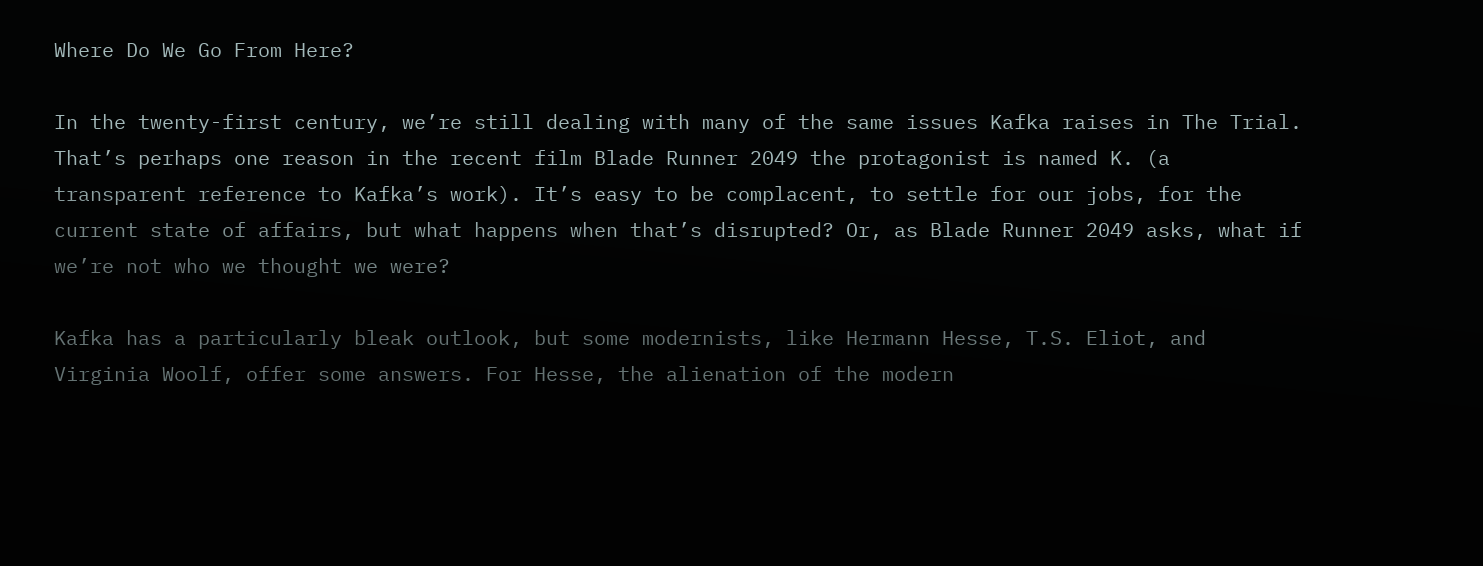Where Do We Go From Here?

In the twenty-first century, we’re still dealing with many of the same issues Kafka raises in The Trial. That’s perhaps one reason in the recent film Blade Runner 2049 the protagonist is named K. (a transparent reference to Kafka’s work). It’s easy to be complacent, to settle for our jobs, for the current state of affairs, but what happens when that’s disrupted? Or, as Blade Runner 2049 asks, what if we’re not who we thought we were?

Kafka has a particularly bleak outlook, but some modernists, like Hermann Hesse, T.S. Eliot, and Virginia Woolf, offer some answers. For Hesse, the alienation of the modern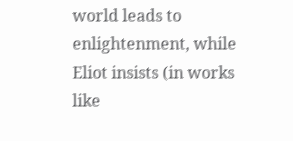world leads to enlightenment, while Eliot insists (in works like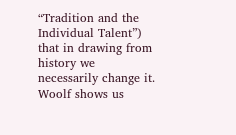“Tradition and the Individual Talent”) that in drawing from history we necessarily change it. Woolf shows us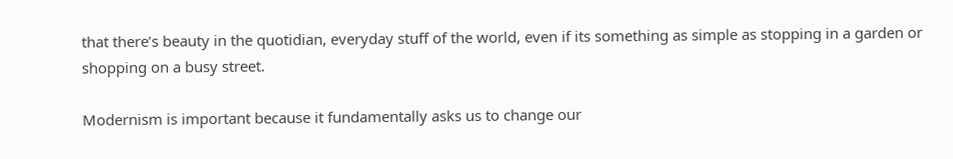that there’s beauty in the quotidian, everyday stuff of the world, even if its something as simple as stopping in a garden or shopping on a busy street.

Modernism is important because it fundamentally asks us to change our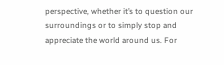perspective, whether it’s to question our surroundings or to simply stop and appreciate the world around us. For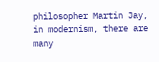philosopher Martin Jay, in modernism, there are many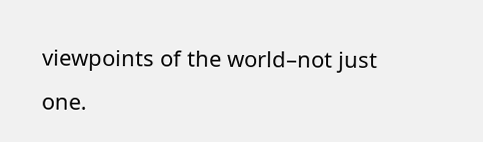viewpoints of the world–not just one.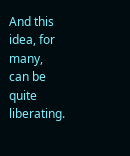And this idea, for many, can be quite liberating.